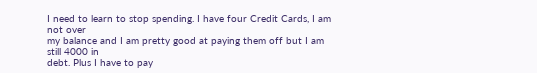I need to learn to stop spending. I have four Credit Cards, I am not over
my balance and I am pretty good at paying them off but I am still 4000 in
debt. Plus I have to pay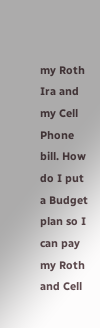my Roth Ira and my Cell Phone bill. How do I put
a Budget plan so I can pay my Roth and Cell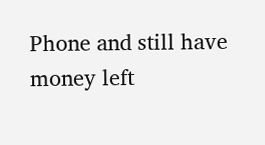Phone and still have money left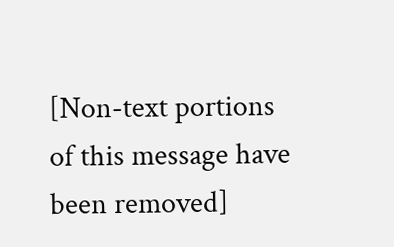[Non-text portions of this message have been removed]